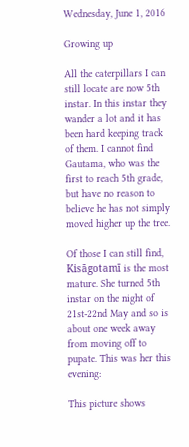Wednesday, June 1, 2016

Growing up

All the caterpillars I can still locate are now 5th instar. In this instar they wander a lot and it has been hard keeping track of them. I cannot find Gautama, who was the first to reach 5th grade, but have no reason to believe he has not simply moved higher up the tree.

Of those I can still find, Kisāgotamī is the most mature. She turned 5th instar on the night of 21st-22nd May and so is about one week away from moving off to pupate. This was her this evening:

This picture shows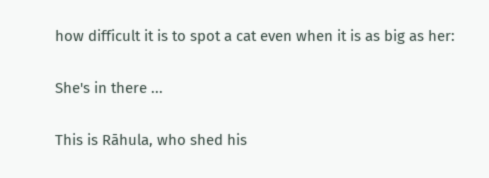how difficult it is to spot a cat even when it is as big as her:

She's in there ...

This is Rāhula, who shed his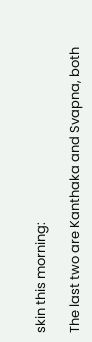skin this morning:

The last two are Kanthaka and Svapna, both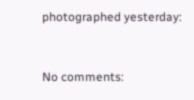photographed yesterday:


No comments: